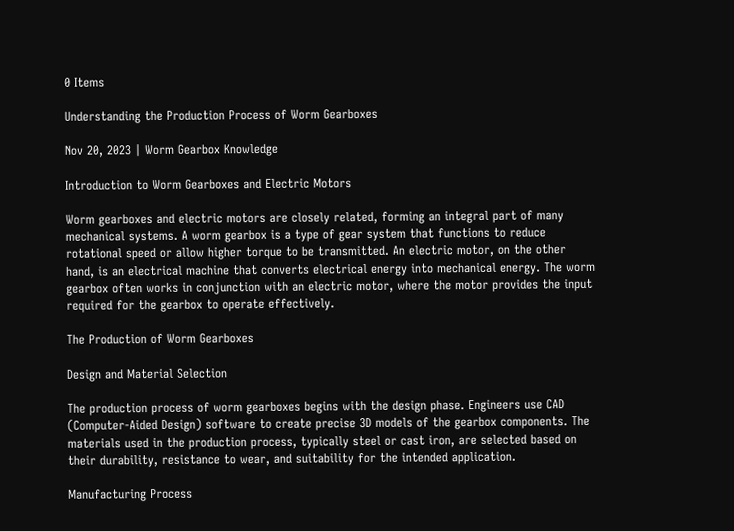0 Items

Understanding the Production Process of Worm Gearboxes

Nov 20, 2023 | Worm Gearbox Knowledge

Introduction to Worm Gearboxes and Electric Motors

Worm gearboxes and electric motors are closely related, forming an integral part of many mechanical systems. A worm gearbox is a type of gear system that functions to reduce rotational speed or allow higher torque to be transmitted. An electric motor, on the other hand, is an electrical machine that converts electrical energy into mechanical energy. The worm gearbox often works in conjunction with an electric motor, where the motor provides the input required for the gearbox to operate effectively.

The Production of Worm Gearboxes

Design and Material Selection

The production process of worm gearboxes begins with the design phase. Engineers use CAD (Computer-Aided Design) software to create precise 3D models of the gearbox components. The materials used in the production process, typically steel or cast iron, are selected based on their durability, resistance to wear, and suitability for the intended application.

Manufacturing Process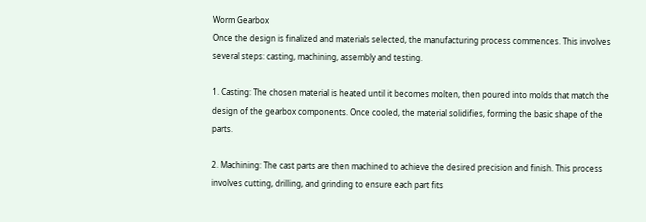Worm Gearbox
Once the design is finalized and materials selected, the manufacturing process commences. This involves several steps: casting, machining, assembly and testing.

1. Casting: The chosen material is heated until it becomes molten, then poured into molds that match the design of the gearbox components. Once cooled, the material solidifies, forming the basic shape of the parts.

2. Machining: The cast parts are then machined to achieve the desired precision and finish. This process involves cutting, drilling, and grinding to ensure each part fits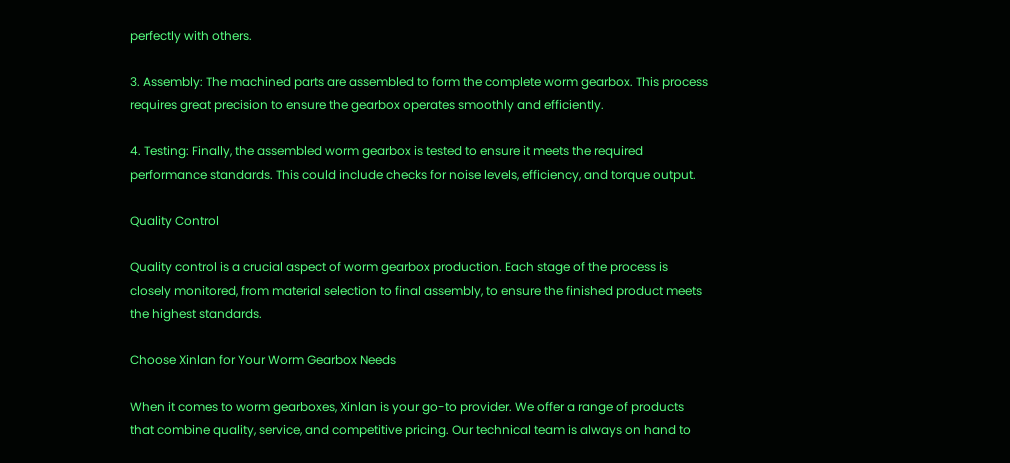perfectly with others.

3. Assembly: The machined parts are assembled to form the complete worm gearbox. This process requires great precision to ensure the gearbox operates smoothly and efficiently.

4. Testing: Finally, the assembled worm gearbox is tested to ensure it meets the required performance standards. This could include checks for noise levels, efficiency, and torque output.

Quality Control

Quality control is a crucial aspect of worm gearbox production. Each stage of the process is closely monitored, from material selection to final assembly, to ensure the finished product meets the highest standards.

Choose Xinlan for Your Worm Gearbox Needs

When it comes to worm gearboxes, Xinlan is your go-to provider. We offer a range of products that combine quality, service, and competitive pricing. Our technical team is always on hand to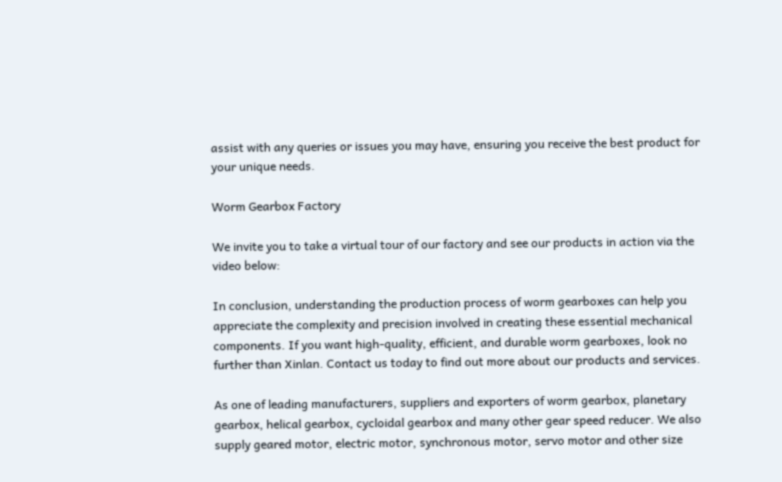assist with any queries or issues you may have, ensuring you receive the best product for your unique needs.

Worm Gearbox Factory

We invite you to take a virtual tour of our factory and see our products in action via the video below:

In conclusion, understanding the production process of worm gearboxes can help you appreciate the complexity and precision involved in creating these essential mechanical components. If you want high-quality, efficient, and durable worm gearboxes, look no further than Xinlan. Contact us today to find out more about our products and services.

As one of leading manufacturers, suppliers and exporters of worm gearbox, planetary gearbox, helical gearbox, cycloidal gearbox and many other gear speed reducer. We also supply geared motor, electric motor, synchronous motor, servo motor and other size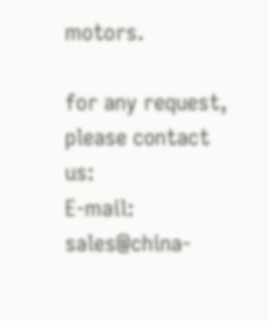motors.

for any request, please contact us:
E-mail: sales@china-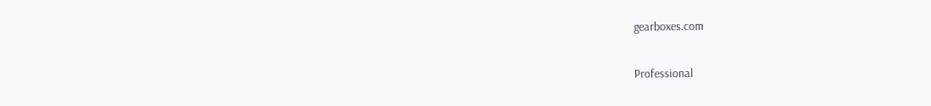gearboxes.com

Professional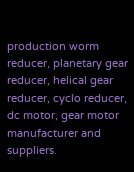production worm reducer, planetary gear reducer, helical gear reducer, cyclo reducer, dc motor, gear motor manufacturer and suppliers.